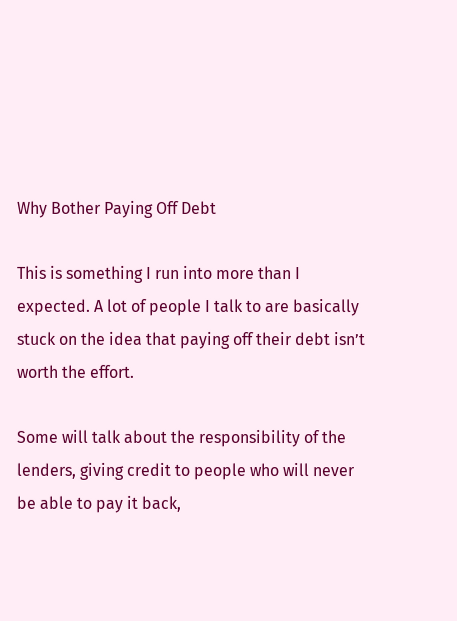Why Bother Paying Off Debt

This is something I run into more than I expected. A lot of people I talk to are basically stuck on the idea that paying off their debt isn’t worth the effort.

Some will talk about the responsibility of the lenders, giving credit to people who will never be able to pay it back,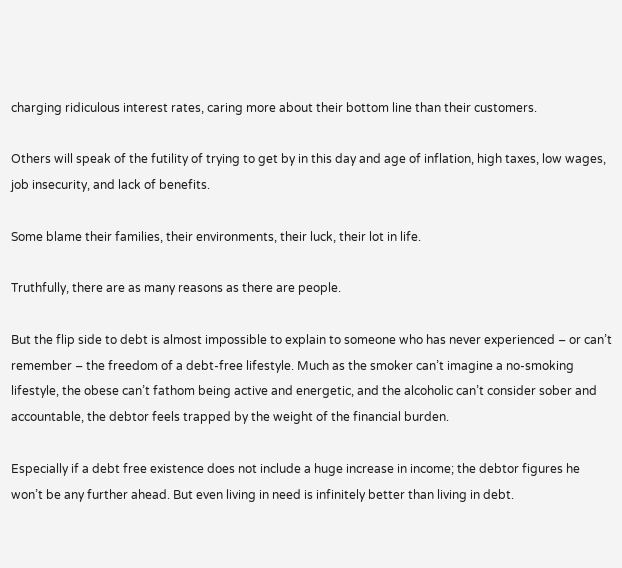charging ridiculous interest rates, caring more about their bottom line than their customers.

Others will speak of the futility of trying to get by in this day and age of inflation, high taxes, low wages, job insecurity, and lack of benefits.

Some blame their families, their environments, their luck, their lot in life.

Truthfully, there are as many reasons as there are people.

But the flip side to debt is almost impossible to explain to someone who has never experienced – or can’t remember – the freedom of a debt-free lifestyle. Much as the smoker can’t imagine a no-smoking lifestyle, the obese can’t fathom being active and energetic, and the alcoholic can’t consider sober and accountable, the debtor feels trapped by the weight of the financial burden.

Especially if a debt free existence does not include a huge increase in income; the debtor figures he won’t be any further ahead. But even living in need is infinitely better than living in debt.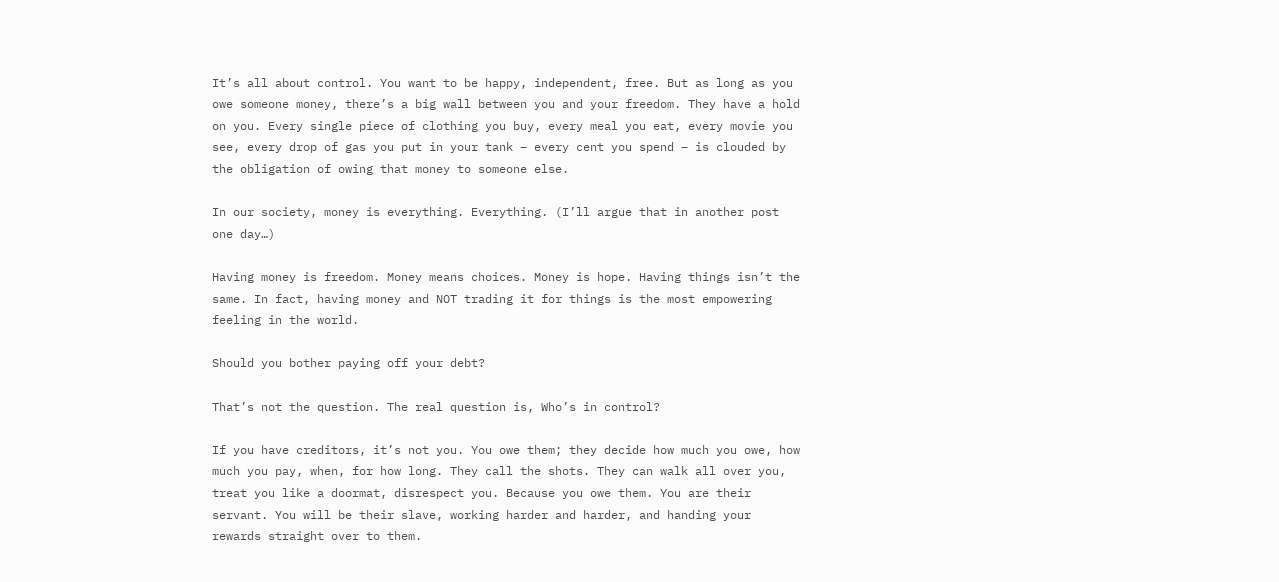It’s all about control. You want to be happy, independent, free. But as long as you owe someone money, there’s a big wall between you and your freedom. They have a hold on you. Every single piece of clothing you buy, every meal you eat, every movie you see, every drop of gas you put in your tank – every cent you spend – is clouded by the obligation of owing that money to someone else.

In our society, money is everything. Everything. (I’ll argue that in another post one day…)

Having money is freedom. Money means choices. Money is hope. Having things isn’t the same. In fact, having money and NOT trading it for things is the most empowering feeling in the world.

Should you bother paying off your debt?

That’s not the question. The real question is, Who’s in control?

If you have creditors, it’s not you. You owe them; they decide how much you owe, how much you pay, when, for how long. They call the shots. They can walk all over you, treat you like a doormat, disrespect you. Because you owe them. You are their servant. You will be their slave, working harder and harder, and handing your rewards straight over to them.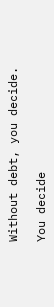Without debt, you decide.

You decide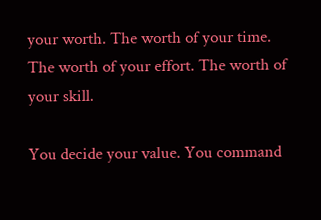your worth. The worth of your time. The worth of your effort. The worth of your skill.

You decide your value. You command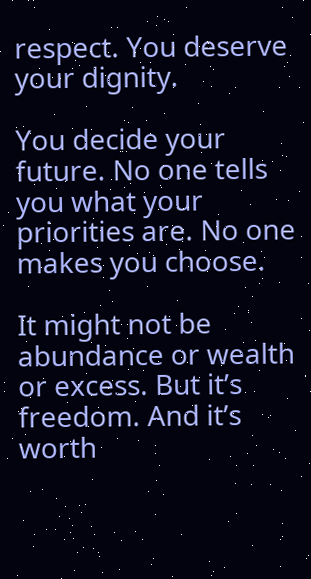respect. You deserve your dignity.

You decide your future. No one tells you what your priorities are. No one makes you choose.

It might not be abundance or wealth or excess. But it’s freedom. And it’s worth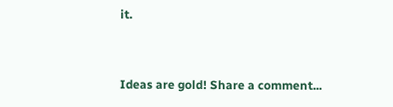it.


Ideas are gold! Share a comment...